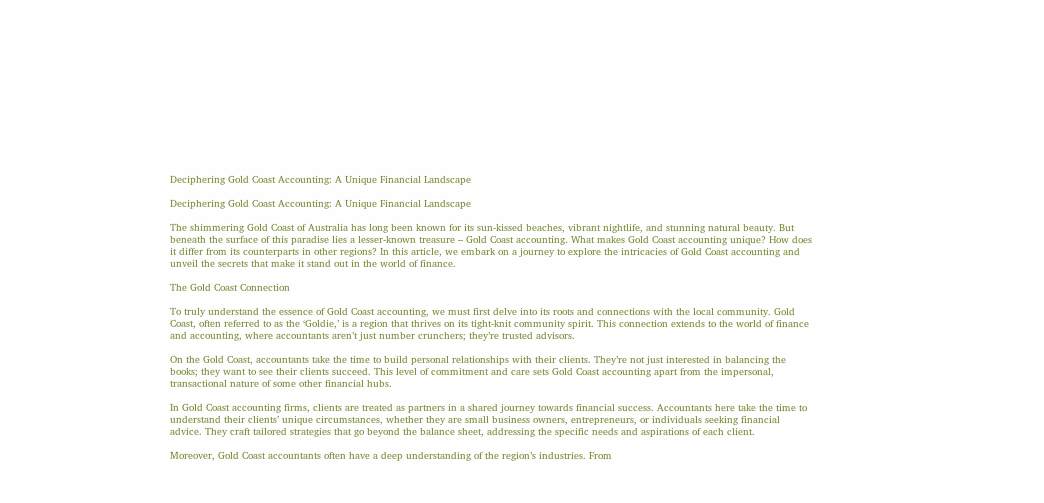Deciphering Gold Coast Accounting: A Unique Financial Landscape

Deciphering Gold Coast Accounting: A Unique Financial Landscape

The shimmering Gold Coast of Australia has long been known for its sun-kissed beaches, vibrant nightlife, and stunning natural beauty. But beneath the surface of this paradise lies a lesser-known treasure – Gold Coast accounting. What makes Gold Coast accounting unique? How does it differ from its counterparts in other regions? In this article, we embark on a journey to explore the intricacies of Gold Coast accounting and unveil the secrets that make it stand out in the world of finance.

The Gold Coast Connection

To truly understand the essence of Gold Coast accounting, we must first delve into its roots and connections with the local community. Gold Coast, often referred to as the ‘Goldie,’ is a region that thrives on its tight-knit community spirit. This connection extends to the world of finance and accounting, where accountants aren’t just number crunchers; they’re trusted advisors.

On the Gold Coast, accountants take the time to build personal relationships with their clients. They’re not just interested in balancing the books; they want to see their clients succeed. This level of commitment and care sets Gold Coast accounting apart from the impersonal, transactional nature of some other financial hubs.

In Gold Coast accounting firms, clients are treated as partners in a shared journey towards financial success. Accountants here take the time to understand their clients’ unique circumstances, whether they are small business owners, entrepreneurs, or individuals seeking financial advice. They craft tailored strategies that go beyond the balance sheet, addressing the specific needs and aspirations of each client.

Moreover, Gold Coast accountants often have a deep understanding of the region’s industries. From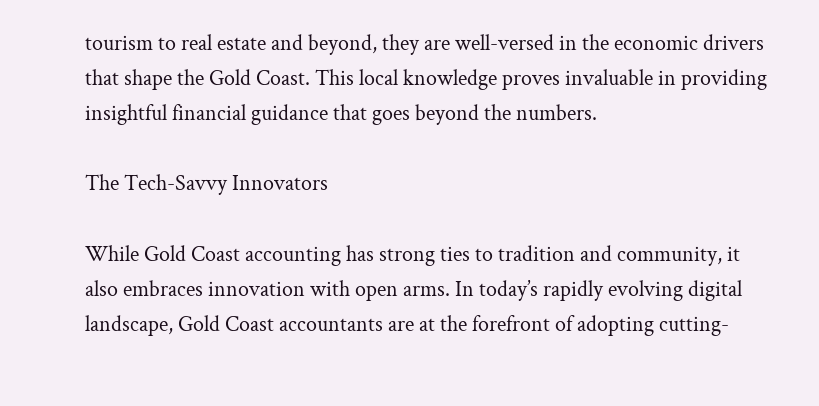tourism to real estate and beyond, they are well-versed in the economic drivers that shape the Gold Coast. This local knowledge proves invaluable in providing insightful financial guidance that goes beyond the numbers.

The Tech-Savvy Innovators

While Gold Coast accounting has strong ties to tradition and community, it also embraces innovation with open arms. In today’s rapidly evolving digital landscape, Gold Coast accountants are at the forefront of adopting cutting-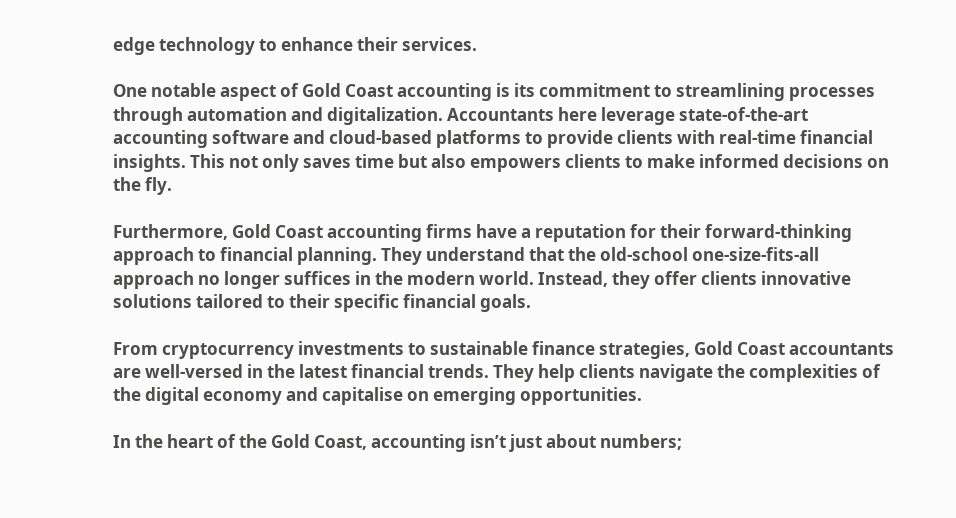edge technology to enhance their services.

One notable aspect of Gold Coast accounting is its commitment to streamlining processes through automation and digitalization. Accountants here leverage state-of-the-art accounting software and cloud-based platforms to provide clients with real-time financial insights. This not only saves time but also empowers clients to make informed decisions on the fly.

Furthermore, Gold Coast accounting firms have a reputation for their forward-thinking approach to financial planning. They understand that the old-school one-size-fits-all approach no longer suffices in the modern world. Instead, they offer clients innovative solutions tailored to their specific financial goals.

From cryptocurrency investments to sustainable finance strategies, Gold Coast accountants are well-versed in the latest financial trends. They help clients navigate the complexities of the digital economy and capitalise on emerging opportunities.

In the heart of the Gold Coast, accounting isn’t just about numbers;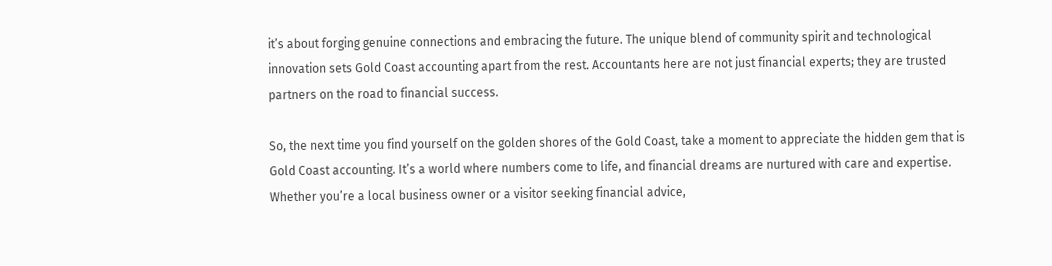it’s about forging genuine connections and embracing the future. The unique blend of community spirit and technological innovation sets Gold Coast accounting apart from the rest. Accountants here are not just financial experts; they are trusted partners on the road to financial success.

So, the next time you find yourself on the golden shores of the Gold Coast, take a moment to appreciate the hidden gem that is Gold Coast accounting. It’s a world where numbers come to life, and financial dreams are nurtured with care and expertise. Whether you’re a local business owner or a visitor seeking financial advice,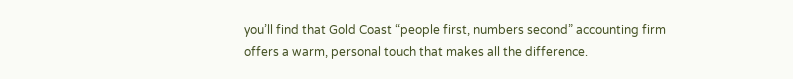you’ll find that Gold Coast “people first, numbers second” accounting firm offers a warm, personal touch that makes all the difference.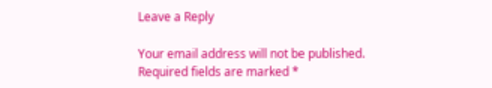Leave a Reply

Your email address will not be published. Required fields are marked *